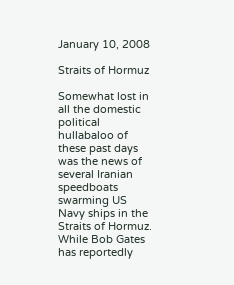January 10, 2008

Straits of Hormuz

Somewhat lost in all the domestic political hullabaloo of these past days was the news of several Iranian speedboats swarming US Navy ships in the Straits of Hormuz. While Bob Gates has reportedly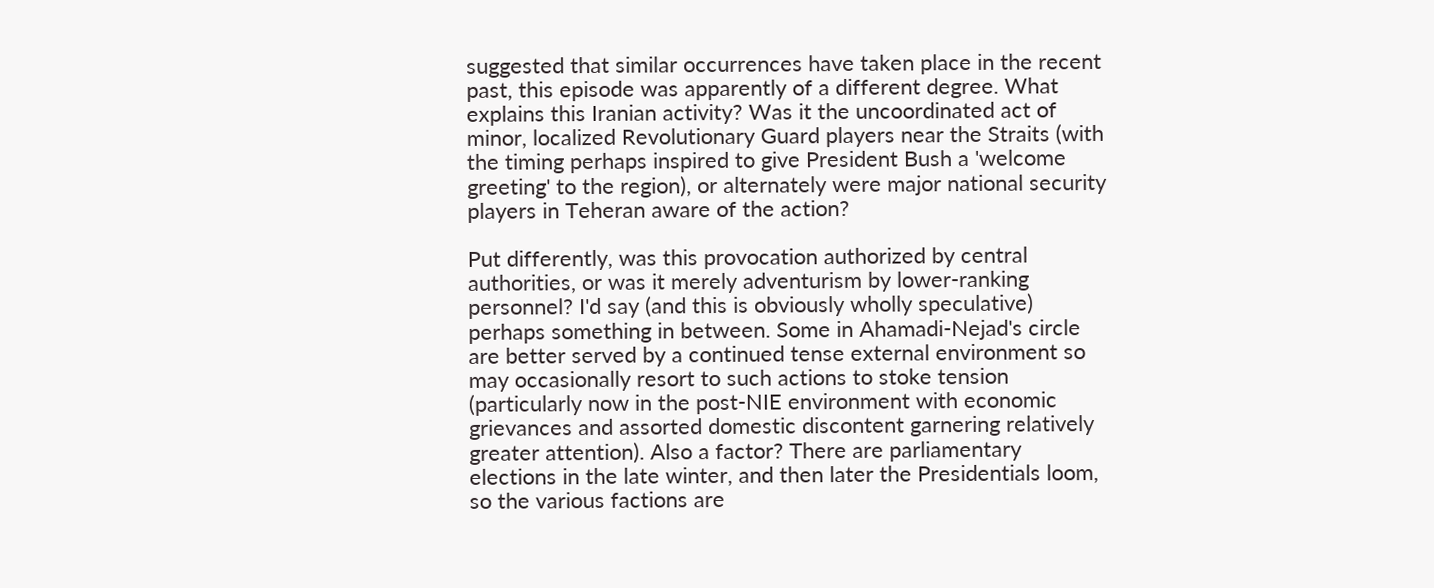suggested that similar occurrences have taken place in the recent past, this episode was apparently of a different degree. What explains this Iranian activity? Was it the uncoordinated act of minor, localized Revolutionary Guard players near the Straits (with the timing perhaps inspired to give President Bush a 'welcome greeting' to the region), or alternately were major national security players in Teheran aware of the action?

Put differently, was this provocation authorized by central authorities, or was it merely adventurism by lower-ranking personnel? I'd say (and this is obviously wholly speculative) perhaps something in between. Some in Ahamadi-Nejad's circle are better served by a continued tense external environment so may occasionally resort to such actions to stoke tension (particularly now in the post-NIE environment with economic grievances and assorted domestic discontent garnering relatively greater attention). Also a factor? There are parliamentary elections in the late winter, and then later the Presidentials loom, so the various factions are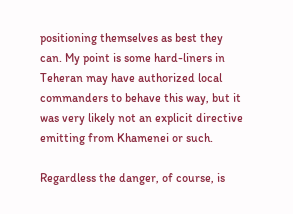positioning themselves as best they can. My point is some hard-liners in Teheran may have authorized local commanders to behave this way, but it was very likely not an explicit directive emitting from Khamenei or such.

Regardless the danger, of course, is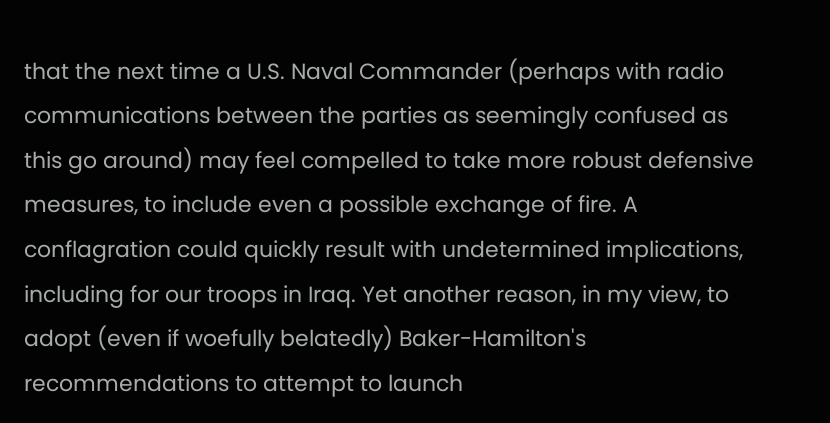that the next time a U.S. Naval Commander (perhaps with radio communications between the parties as seemingly confused as this go around) may feel compelled to take more robust defensive measures, to include even a possible exchange of fire. A conflagration could quickly result with undetermined implications, including for our troops in Iraq. Yet another reason, in my view, to adopt (even if woefully belatedly) Baker-Hamilton's recommendations to attempt to launch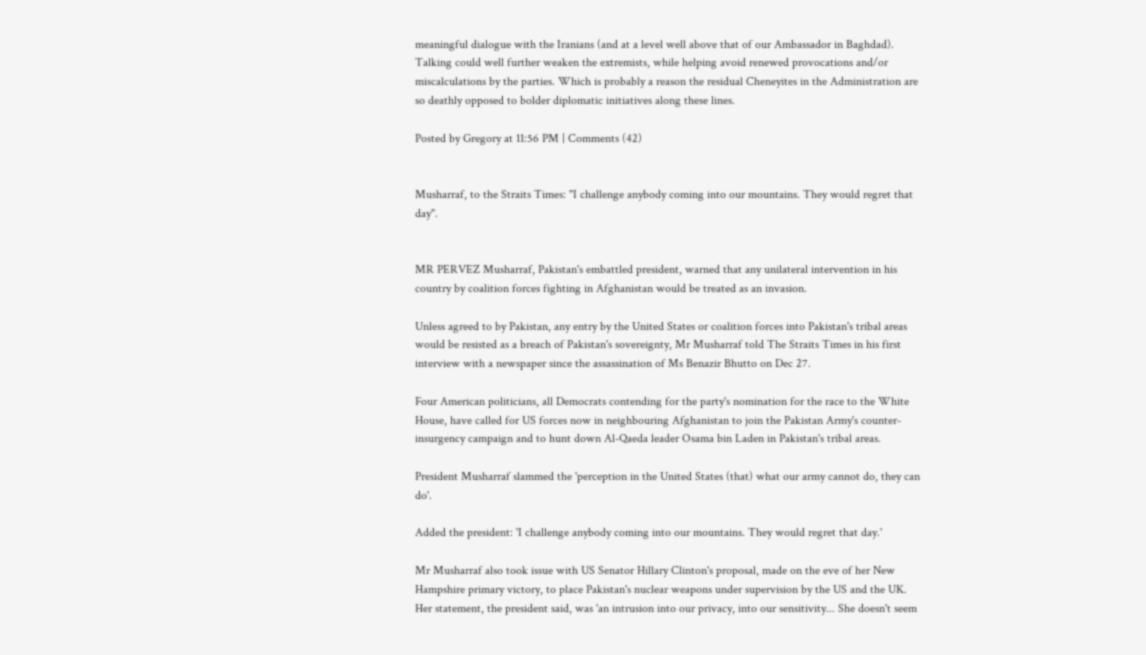meaningful dialogue with the Iranians (and at a level well above that of our Ambassador in Baghdad). Talking could well further weaken the extremists, while helping avoid renewed provocations and/or miscalculations by the parties. Which is probably a reason the residual Cheneyites in the Administration are so deathly opposed to bolder diplomatic initiatives along these lines.

Posted by Gregory at 11:56 PM | Comments (42)


Musharraf, to the Straits Times: "I challenge anybody coming into our mountains. They would regret that day".


MR PERVEZ Musharraf, Pakistan's embattled president, warned that any unilateral intervention in his country by coalition forces fighting in Afghanistan would be treated as an invasion.

Unless agreed to by Pakistan, any entry by the United States or coalition forces into Pakistan's tribal areas would be resisted as a breach of Pakistan's sovereignty, Mr Musharraf told The Straits Times in his first interview with a newspaper since the assassination of Ms Benazir Bhutto on Dec 27.

Four American politicians, all Democrats contending for the party's nomination for the race to the White House, have called for US forces now in neighbouring Afghanistan to join the Pakistan Army's counter-insurgency campaign and to hunt down Al-Qaeda leader Osama bin Laden in Pakistan's tribal areas.

President Musharraf slammed the 'perception in the United States (that) what our army cannot do, they can do'.

Added the president: 'I challenge anybody coming into our mountains. They would regret that day.'

Mr Musharraf also took issue with US Senator Hillary Clinton's proposal, made on the eve of her New Hampshire primary victory, to place Pakistan's nuclear weapons under supervision by the US and the UK. Her statement, the president said, was 'an intrusion into our privacy, into our sensitivity... She doesn't seem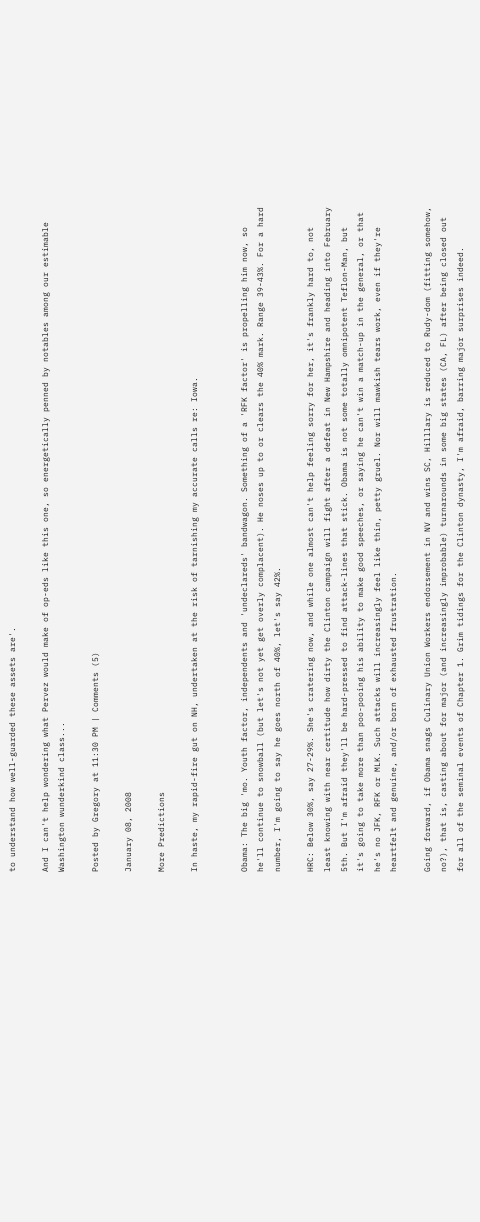to understand how well-guarded these assets are'.

And I can't help wondering what Pervez would make of op-eds like this one, so energetically penned by notables among our estimable Washington wunderkind class...

Posted by Gregory at 11:30 PM | Comments (5)

January 08, 2008

More Predictions

In haste, my rapid-fire gut on NH, undertaken at the risk of tarnishing my accurate calls re: Iowa.


Obama: The big 'mo. Youth factor, independents and 'undeclareds' bandwagon. Something of a 'RFK factor' is propelling him now, so he'll continue to snowball (but let's not yet get overly complacent). He noses up to or clears the 40% mark. Range 39-43%. For a hard number, I'm going to say he goes north of 40%, let's say 42%.

HRC: Below 30%, say 27-29%. She's cratering now, and while one almost can't help feeling sorry for her, it's frankly hard to, not least knowing with near certitude how dirty the Clinton campaign will fight after a defeat in New Hampshire and heading into February 5th. But I'm afraid they'll be hard-pressed to find attack-lines that stick. Obama is not some totally omnipotent Teflon-Man, but it's going to take more than poo-pooing his ability to make good speeches, or saying he can't win a match-up in the general, or that he's no JFK, RFK or MLK. Such attacks will increasingly feel like thin, petty gruel. Nor will mawkish tears work, even if they're heartfelt and genuine, and/or born of exhausted frustration.

Going forward, if Obama snags Culinary Union Workers endorsement in NV and wins SC, Hilllary is reduced to Rudy-dom (fitting somehow, no?), that is, casting about for major (and increasingly improbable) turnarounds in some big states (CA, FL) after being closed out for all of the seminal events of Chapter 1. Grim tidings for the Clinton dynasty, I'm afraid, barring major surprises indeed.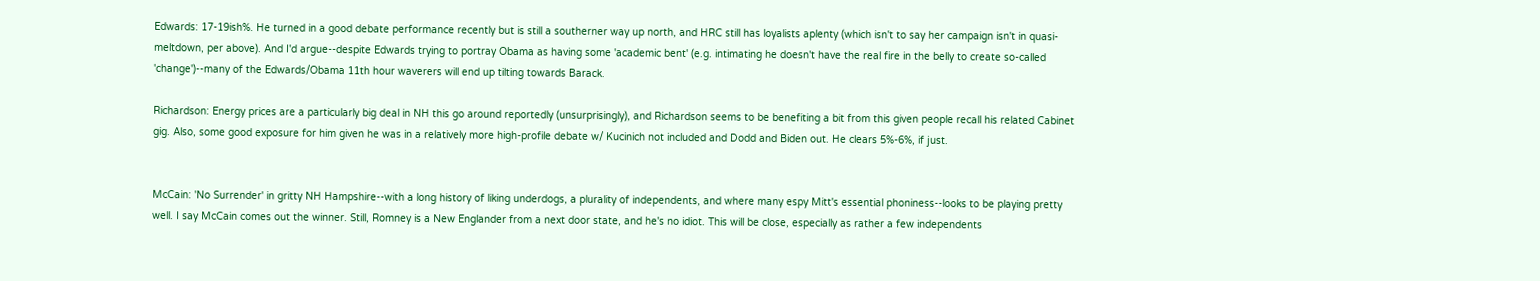Edwards: 17-19ish%. He turned in a good debate performance recently but is still a southerner way up north, and HRC still has loyalists aplenty (which isn't to say her campaign isn't in quasi-meltdown, per above). And I'd argue--despite Edwards trying to portray Obama as having some 'academic bent' (e.g. intimating he doesn't have the real fire in the belly to create so-called 'change')--many of the Edwards/Obama 11th hour waverers will end up tilting towards Barack.

Richardson: Energy prices are a particularly big deal in NH this go around reportedly (unsurprisingly), and Richardson seems to be benefiting a bit from this given people recall his related Cabinet gig. Also, some good exposure for him given he was in a relatively more high-profile debate w/ Kucinich not included and Dodd and Biden out. He clears 5%-6%, if just.


McCain: 'No Surrender' in gritty NH Hampshire--with a long history of liking underdogs, a plurality of independents, and where many espy Mitt's essential phoniness--looks to be playing pretty well. I say McCain comes out the winner. Still, Romney is a New Englander from a next door state, and he's no idiot. This will be close, especially as rather a few independents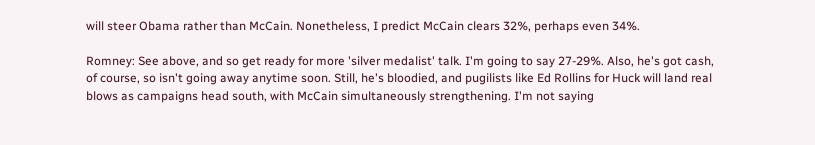will steer Obama rather than McCain. Nonetheless, I predict McCain clears 32%, perhaps even 34%.

Romney: See above, and so get ready for more 'silver medalist' talk. I'm going to say 27-29%. Also, he's got cash, of course, so isn't going away anytime soon. Still, he's bloodied, and pugilists like Ed Rollins for Huck will land real blows as campaigns head south, with McCain simultaneously strengthening. I'm not saying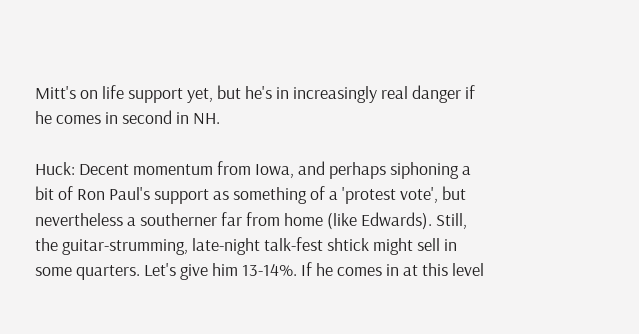Mitt's on life support yet, but he's in increasingly real danger if he comes in second in NH.

Huck: Decent momentum from Iowa, and perhaps siphoning a bit of Ron Paul's support as something of a 'protest vote', but nevertheless a southerner far from home (like Edwards). Still, the guitar-strumming, late-night talk-fest shtick might sell in some quarters. Let's give him 13-14%. If he comes in at this level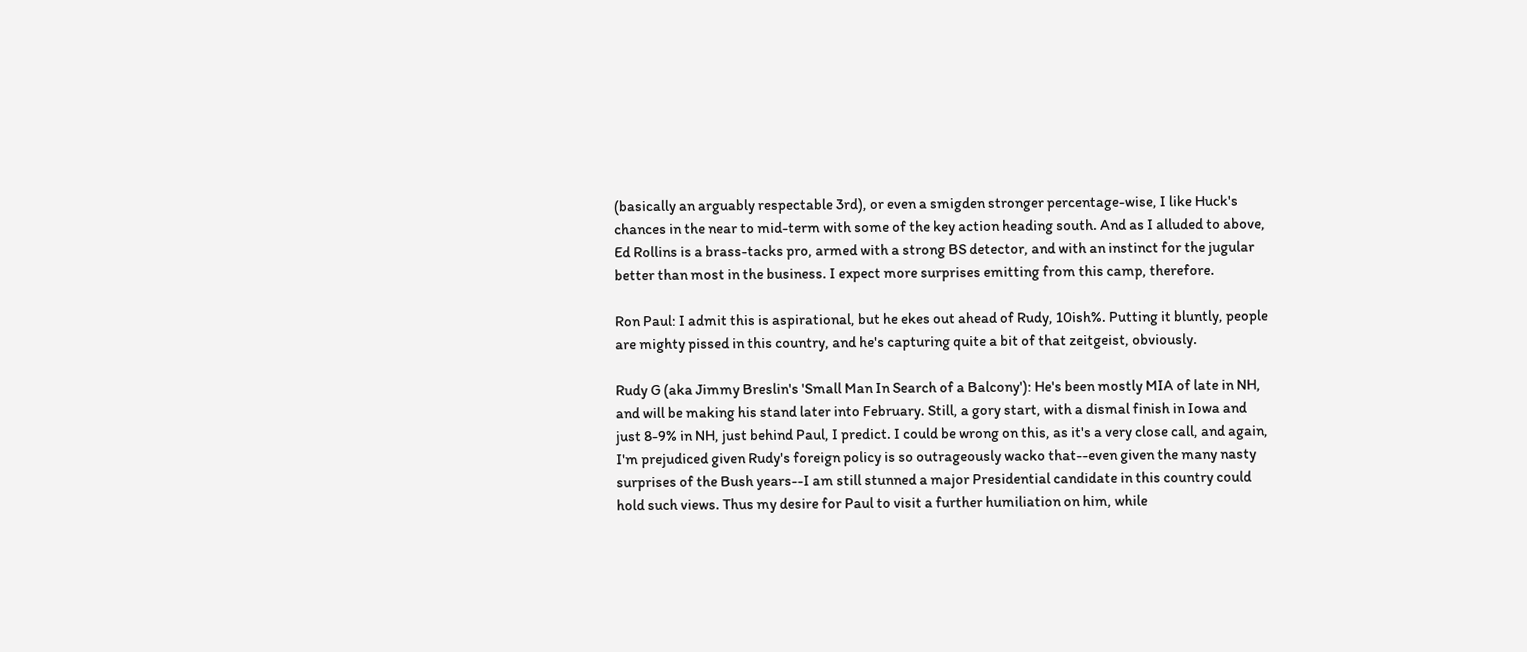(basically an arguably respectable 3rd), or even a smigden stronger percentage-wise, I like Huck's chances in the near to mid-term with some of the key action heading south. And as I alluded to above, Ed Rollins is a brass-tacks pro, armed with a strong BS detector, and with an instinct for the jugular better than most in the business. I expect more surprises emitting from this camp, therefore.

Ron Paul: I admit this is aspirational, but he ekes out ahead of Rudy, 10ish%. Putting it bluntly, people are mighty pissed in this country, and he's capturing quite a bit of that zeitgeist, obviously.

Rudy G (aka Jimmy Breslin's 'Small Man In Search of a Balcony'): He's been mostly MIA of late in NH, and will be making his stand later into February. Still, a gory start, with a dismal finish in Iowa and just 8-9% in NH, just behind Paul, I predict. I could be wrong on this, as it's a very close call, and again, I'm prejudiced given Rudy's foreign policy is so outrageously wacko that--even given the many nasty surprises of the Bush years--I am still stunned a major Presidential candidate in this country could hold such views. Thus my desire for Paul to visit a further humiliation on him, while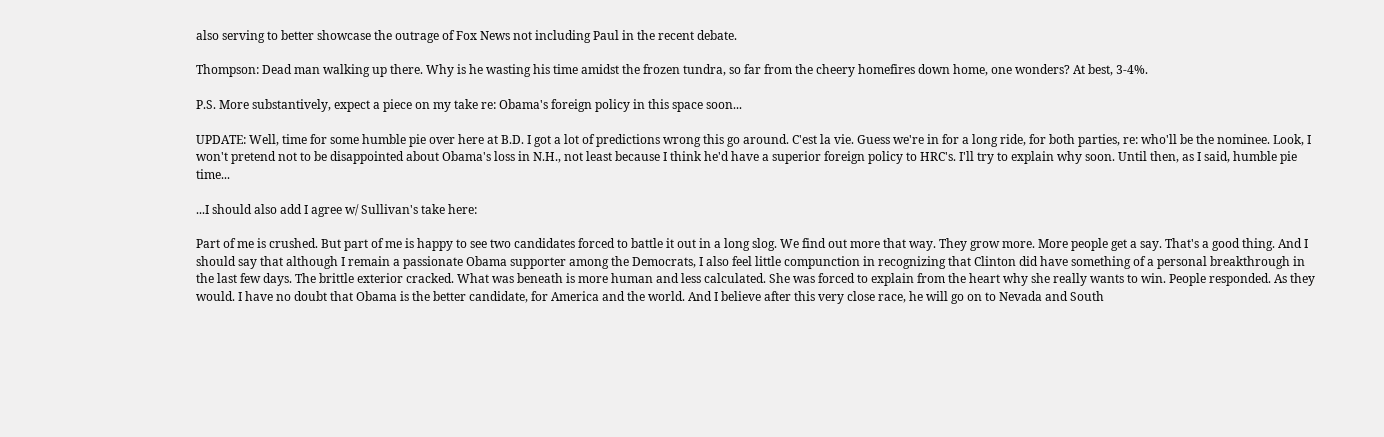also serving to better showcase the outrage of Fox News not including Paul in the recent debate.

Thompson: Dead man walking up there. Why is he wasting his time amidst the frozen tundra, so far from the cheery homefires down home, one wonders? At best, 3-4%.

P.S. More substantively, expect a piece on my take re: Obama's foreign policy in this space soon...

UPDATE: Well, time for some humble pie over here at B.D. I got a lot of predictions wrong this go around. C'est la vie. Guess we're in for a long ride, for both parties, re: who'll be the nominee. Look, I won't pretend not to be disappointed about Obama's loss in N.H., not least because I think he'd have a superior foreign policy to HRC's. I'll try to explain why soon. Until then, as I said, humble pie time...

...I should also add I agree w/ Sullivan's take here:

Part of me is crushed. But part of me is happy to see two candidates forced to battle it out in a long slog. We find out more that way. They grow more. More people get a say. That's a good thing. And I should say that although I remain a passionate Obama supporter among the Democrats, I also feel little compunction in recognizing that Clinton did have something of a personal breakthrough in the last few days. The brittle exterior cracked. What was beneath is more human and less calculated. She was forced to explain from the heart why she really wants to win. People responded. As they would. I have no doubt that Obama is the better candidate, for America and the world. And I believe after this very close race, he will go on to Nevada and South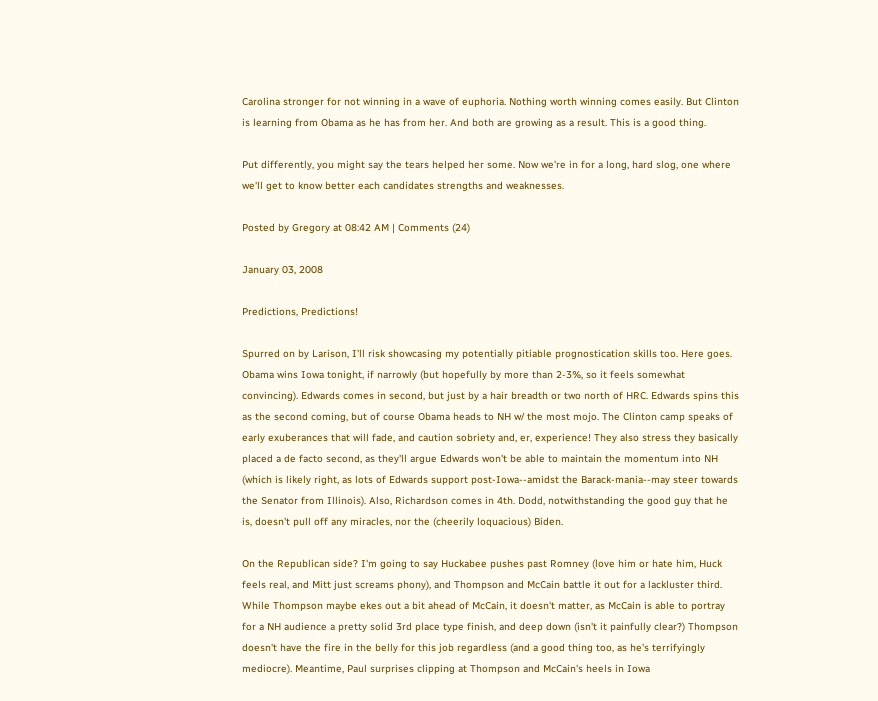Carolina stronger for not winning in a wave of euphoria. Nothing worth winning comes easily. But Clinton is learning from Obama as he has from her. And both are growing as a result. This is a good thing.

Put differently, you might say the tears helped her some. Now we're in for a long, hard slog, one where we'll get to know better each candidates strengths and weaknesses.

Posted by Gregory at 08:42 AM | Comments (24)

January 03, 2008

Predictions, Predictions!

Spurred on by Larison, I'll risk showcasing my potentially pitiable prognostication skills too. Here goes. Obama wins Iowa tonight, if narrowly (but hopefully by more than 2-3%, so it feels somewhat convincing). Edwards comes in second, but just by a hair breadth or two north of HRC. Edwards spins this as the second coming, but of course Obama heads to NH w/ the most mojo. The Clinton camp speaks of early exuberances that will fade, and caution sobriety and, er, experience! They also stress they basically placed a de facto second, as they'll argue Edwards won't be able to maintain the momentum into NH (which is likely right, as lots of Edwards support post-Iowa--amidst the Barack-mania--may steer towards the Senator from Illinois). Also, Richardson comes in 4th. Dodd, notwithstanding the good guy that he is, doesn't pull off any miracles, nor the (cheerily loquacious) Biden.

On the Republican side? I'm going to say Huckabee pushes past Romney (love him or hate him, Huck feels real, and Mitt just screams phony), and Thompson and McCain battle it out for a lackluster third. While Thompson maybe ekes out a bit ahead of McCain, it doesn't matter, as McCain is able to portray for a NH audience a pretty solid 3rd place type finish, and deep down (isn't it painfully clear?) Thompson doesn't have the fire in the belly for this job regardless (and a good thing too, as he's terrifyingly mediocre). Meantime, Paul surprises clipping at Thompson and McCain's heels in Iowa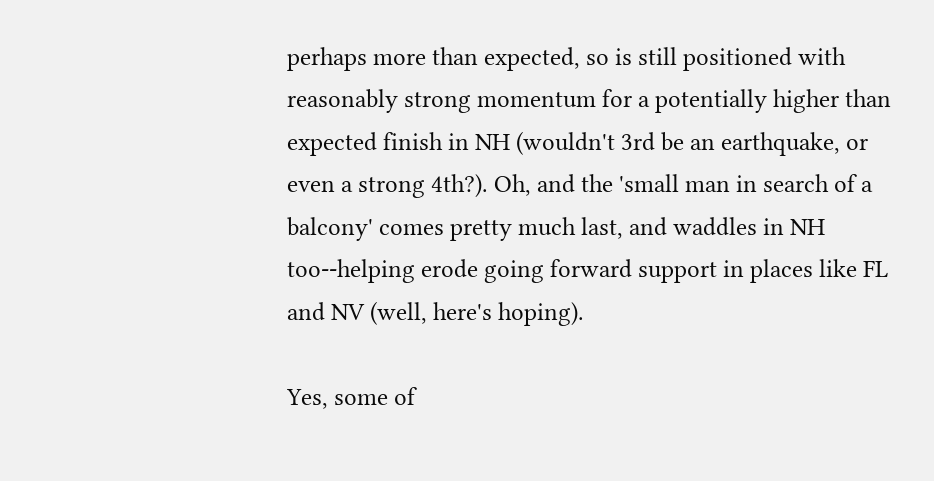perhaps more than expected, so is still positioned with reasonably strong momentum for a potentially higher than expected finish in NH (wouldn't 3rd be an earthquake, or even a strong 4th?). Oh, and the 'small man in search of a balcony' comes pretty much last, and waddles in NH too--helping erode going forward support in places like FL and NV (well, here's hoping).

Yes, some of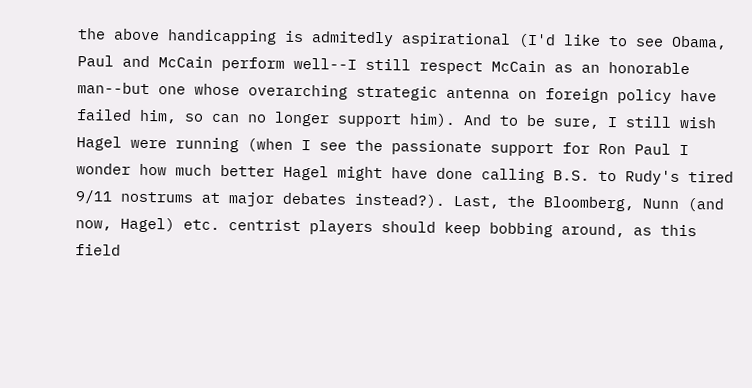the above handicapping is admitedly aspirational (I'd like to see Obama, Paul and McCain perform well--I still respect McCain as an honorable man--but one whose overarching strategic antenna on foreign policy have failed him, so can no longer support him). And to be sure, I still wish Hagel were running (when I see the passionate support for Ron Paul I wonder how much better Hagel might have done calling B.S. to Rudy's tired 9/11 nostrums at major debates instead?). Last, the Bloomberg, Nunn (and now, Hagel) etc. centrist players should keep bobbing around, as this field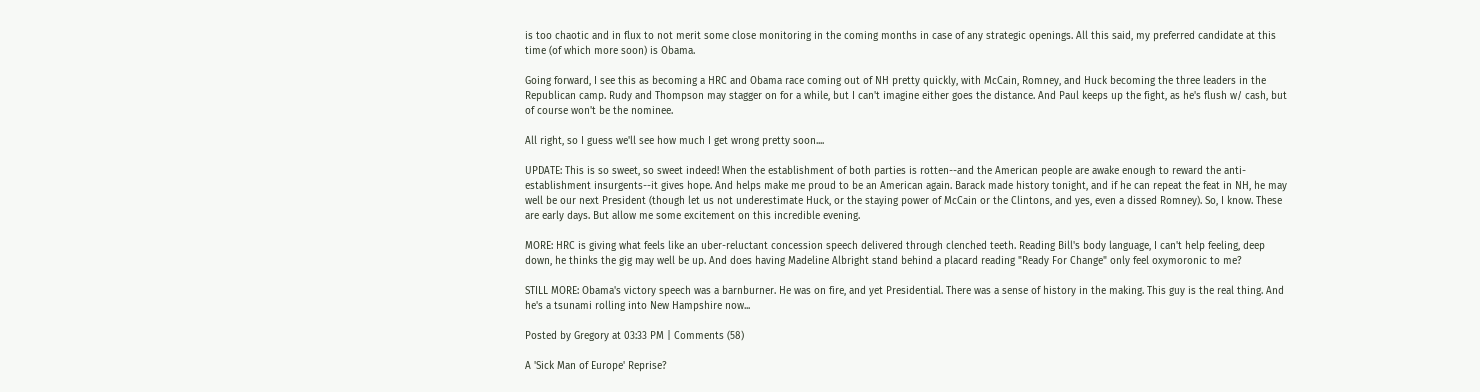is too chaotic and in flux to not merit some close monitoring in the coming months in case of any strategic openings. All this said, my preferred candidate at this time (of which more soon) is Obama.

Going forward, I see this as becoming a HRC and Obama race coming out of NH pretty quickly, with McCain, Romney, and Huck becoming the three leaders in the Republican camp. Rudy and Thompson may stagger on for a while, but I can't imagine either goes the distance. And Paul keeps up the fight, as he's flush w/ cash, but of course won't be the nominee.

All right, so I guess we'll see how much I get wrong pretty soon....

UPDATE: This is so sweet, so sweet indeed! When the establishment of both parties is rotten--and the American people are awake enough to reward the anti-establishment insurgents--it gives hope. And helps make me proud to be an American again. Barack made history tonight, and if he can repeat the feat in NH, he may well be our next President (though let us not underestimate Huck, or the staying power of McCain or the Clintons, and yes, even a dissed Romney). So, I know. These are early days. But allow me some excitement on this incredible evening.

MORE: HRC is giving what feels like an uber-reluctant concession speech delivered through clenched teeth. Reading Bill's body language, I can't help feeling, deep down, he thinks the gig may well be up. And does having Madeline Albright stand behind a placard reading "Ready For Change" only feel oxymoronic to me?

STILL MORE: Obama's victory speech was a barnburner. He was on fire, and yet Presidential. There was a sense of history in the making. This guy is the real thing. And he's a tsunami rolling into New Hampshire now...

Posted by Gregory at 03:33 PM | Comments (58)

A 'Sick Man of Europe' Reprise?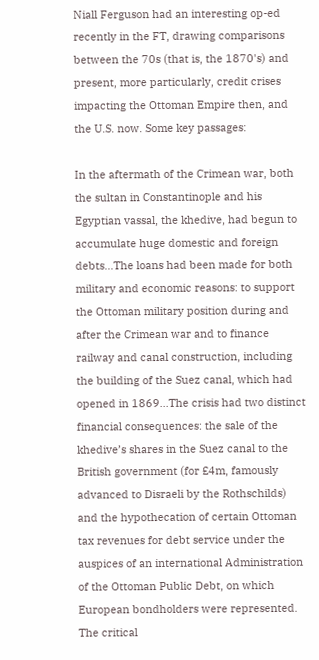Niall Ferguson had an interesting op-ed recently in the FT, drawing comparisons between the 70s (that is, the 1870's) and present, more particularly, credit crises impacting the Ottoman Empire then, and the U.S. now. Some key passages:

In the aftermath of the Crimean war, both the sultan in Constantinople and his Egyptian vassal, the khedive, had begun to accumulate huge domestic and foreign debts...The loans had been made for both military and economic reasons: to support the Ottoman military position during and after the Crimean war and to finance railway and canal construction, including the building of the Suez canal, which had opened in 1869...The crisis had two distinct financial consequences: the sale of the khedive’s shares in the Suez canal to the British government (for £4m, famously advanced to Disraeli by the Rothschilds) and the hypothecation of certain Ottoman tax revenues for debt service under the auspices of an international Administration of the Ottoman Public Debt, on which European bondholders were represented. The critical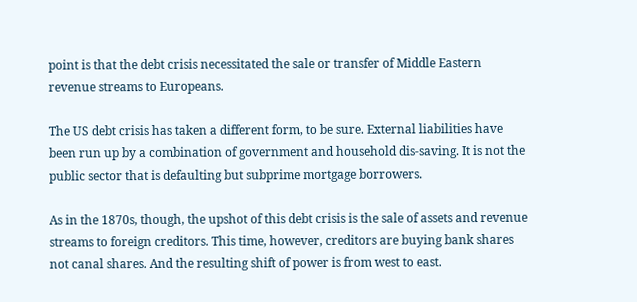point is that the debt crisis necessitated the sale or transfer of Middle Eastern revenue streams to Europeans.

The US debt crisis has taken a different form, to be sure. External liabilities have been run up by a combination of government and household dis-saving. It is not the public sector that is defaulting but subprime mortgage borrowers.

As in the 1870s, though, the upshot of this debt crisis is the sale of assets and revenue streams to foreign creditors. This time, however, creditors are buying bank shares not canal shares. And the resulting shift of power is from west to east.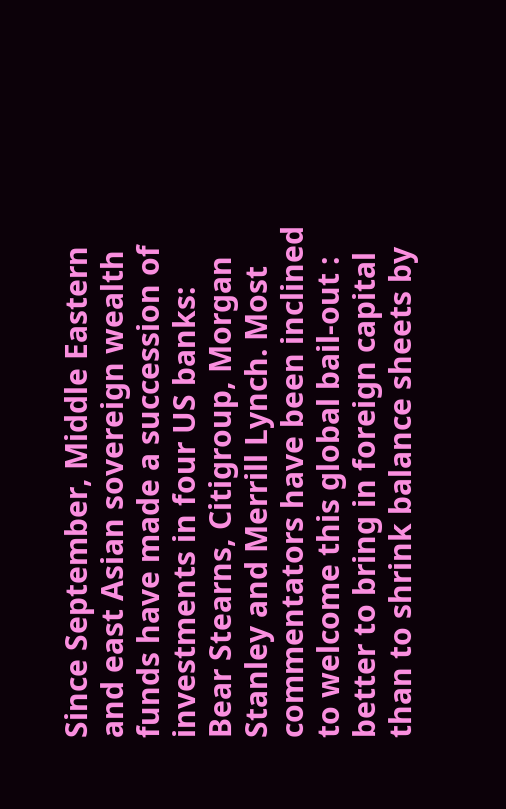Since September, Middle Eastern and east Asian sovereign wealth funds have made a succession of investments in four US banks: Bear Stearns, Citigroup, Morgan Stanley and Merrill Lynch. Most commentators have been inclined to welcome this global bail-out : better to bring in foreign capital than to shrink balance sheets by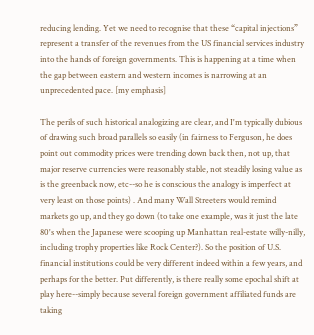reducing lending. Yet we need to recognise that these “capital injections” represent a transfer of the revenues from the US financial services industry into the hands of foreign governments. This is happening at a time when the gap between eastern and western incomes is narrowing at an unprecedented pace. [my emphasis]

The perils of such historical analogizing are clear, and I'm typically dubious of drawing such broad parallels so easily (in fairness to Ferguson, he does point out commodity prices were trending down back then, not up, that major reserve currencies were reasonably stable, not steadily losing value as is the greenback now, etc--so he is conscious the analogy is imperfect at very least on those points) . And many Wall Streeters would remind markets go up, and they go down (to take one example, was it just the late 80's when the Japanese were scooping up Manhattan real-estate willy-nilly, including trophy properties like Rock Center?). So the position of U.S. financial institutions could be very different indeed within a few years, and perhaps for the better. Put differently, is there really some epochal shift at play here--simply because several foreign government affiliated funds are taking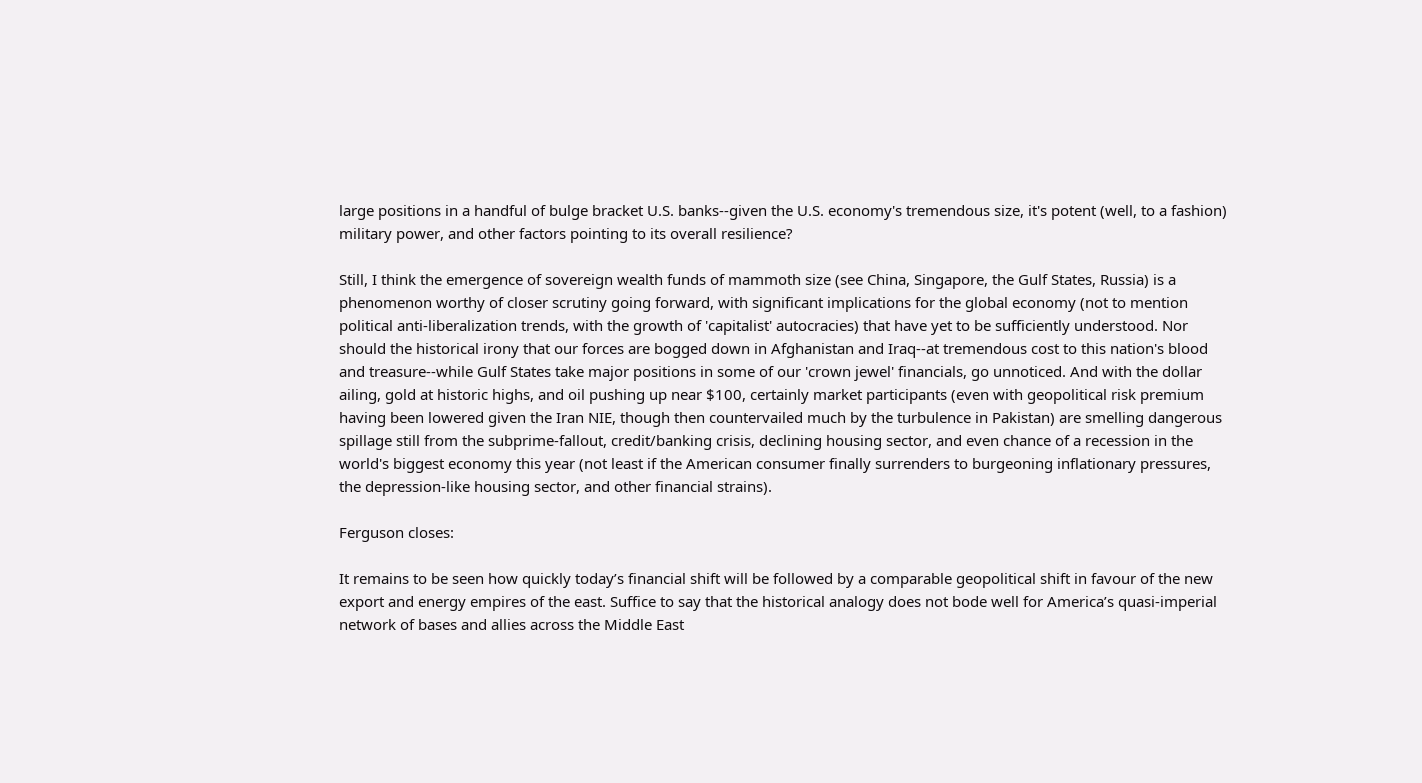large positions in a handful of bulge bracket U.S. banks--given the U.S. economy's tremendous size, it's potent (well, to a fashion) military power, and other factors pointing to its overall resilience?

Still, I think the emergence of sovereign wealth funds of mammoth size (see China, Singapore, the Gulf States, Russia) is a phenomenon worthy of closer scrutiny going forward, with significant implications for the global economy (not to mention political anti-liberalization trends, with the growth of 'capitalist' autocracies) that have yet to be sufficiently understood. Nor should the historical irony that our forces are bogged down in Afghanistan and Iraq--at tremendous cost to this nation's blood and treasure--while Gulf States take major positions in some of our 'crown jewel' financials, go unnoticed. And with the dollar ailing, gold at historic highs, and oil pushing up near $100, certainly market participants (even with geopolitical risk premium having been lowered given the Iran NIE, though then countervailed much by the turbulence in Pakistan) are smelling dangerous spillage still from the subprime-fallout, credit/banking crisis, declining housing sector, and even chance of a recession in the world's biggest economy this year (not least if the American consumer finally surrenders to burgeoning inflationary pressures, the depression-like housing sector, and other financial strains).

Ferguson closes:

It remains to be seen how quickly today’s financial shift will be followed by a comparable geopolitical shift in favour of the new export and energy empires of the east. Suffice to say that the historical analogy does not bode well for America’s quasi-imperial network of bases and allies across the Middle East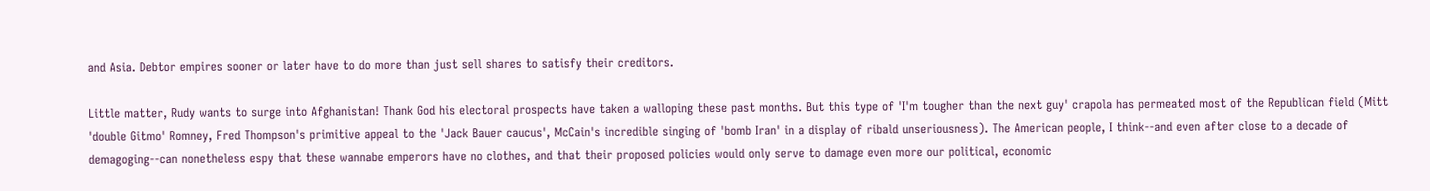and Asia. Debtor empires sooner or later have to do more than just sell shares to satisfy their creditors.

Little matter, Rudy wants to surge into Afghanistan! Thank God his electoral prospects have taken a walloping these past months. But this type of 'I'm tougher than the next guy' crapola has permeated most of the Republican field (Mitt 'double Gitmo' Romney, Fred Thompson's primitive appeal to the 'Jack Bauer caucus', McCain's incredible singing of 'bomb Iran' in a display of ribald unseriousness). The American people, I think--and even after close to a decade of demagoging--can nonetheless espy that these wannabe emperors have no clothes, and that their proposed policies would only serve to damage even more our political, economic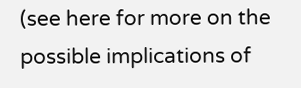(see here for more on the possible implications of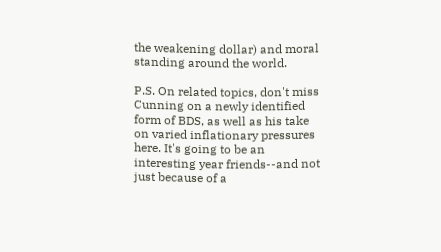the weakening dollar) and moral standing around the world.

P.S. On related topics, don't miss Cunning on a newly identified form of BDS, as well as his take on varied inflationary pressures here. It's going to be an interesting year friends--and not just because of a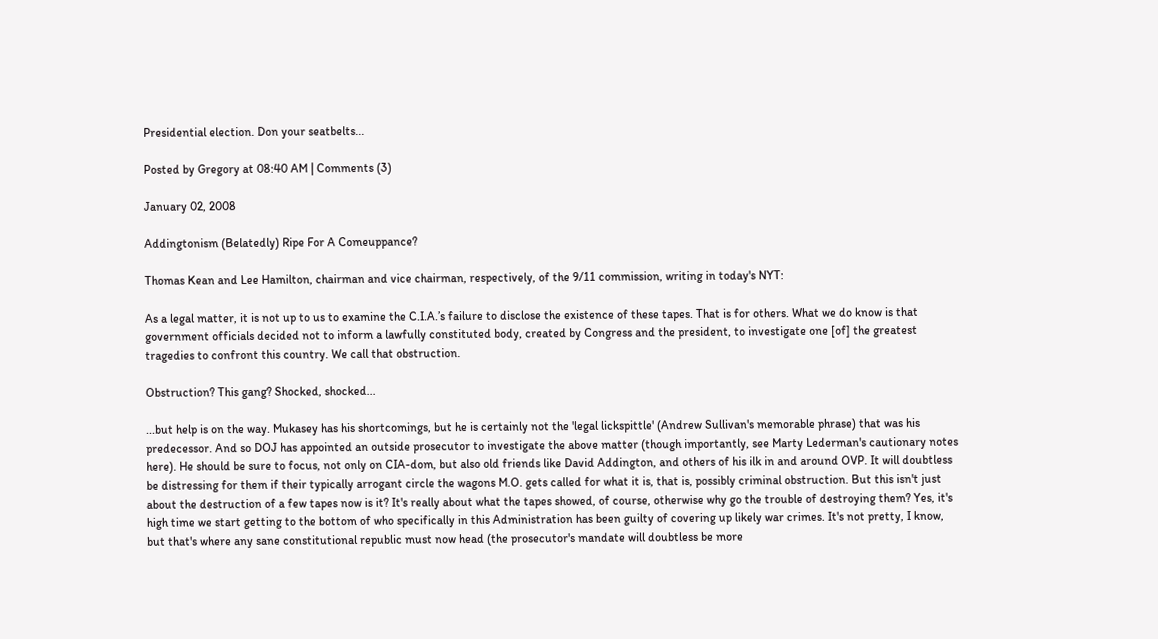Presidential election. Don your seatbelts...

Posted by Gregory at 08:40 AM | Comments (3)

January 02, 2008

Addingtonism (Belatedly) Ripe For A Comeuppance?

Thomas Kean and Lee Hamilton, chairman and vice chairman, respectively, of the 9/11 commission, writing in today's NYT:

As a legal matter, it is not up to us to examine the C.I.A.’s failure to disclose the existence of these tapes. That is for others. What we do know is that government officials decided not to inform a lawfully constituted body, created by Congress and the president, to investigate one [of] the greatest tragedies to confront this country. We call that obstruction.

Obstruction? This gang? Shocked, shocked...

...but help is on the way. Mukasey has his shortcomings, but he is certainly not the 'legal lickspittle' (Andrew Sullivan's memorable phrase) that was his predecessor. And so DOJ has appointed an outside prosecutor to investigate the above matter (though importantly, see Marty Lederman's cautionary notes here). He should be sure to focus, not only on CIA-dom, but also old friends like David Addington, and others of his ilk in and around OVP. It will doubtless be distressing for them if their typically arrogant circle the wagons M.O. gets called for what it is, that is, possibly criminal obstruction. But this isn't just about the destruction of a few tapes now is it? It's really about what the tapes showed, of course, otherwise why go the trouble of destroying them? Yes, it's high time we start getting to the bottom of who specifically in this Administration has been guilty of covering up likely war crimes. It's not pretty, I know, but that's where any sane constitutional republic must now head (the prosecutor's mandate will doubtless be more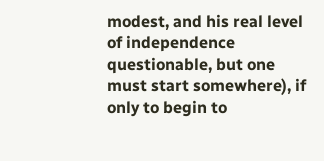modest, and his real level of independence questionable, but one must start somewhere), if only to begin to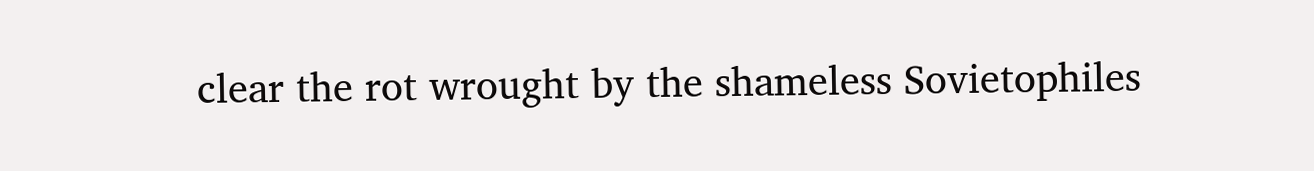clear the rot wrought by the shameless Sovietophiles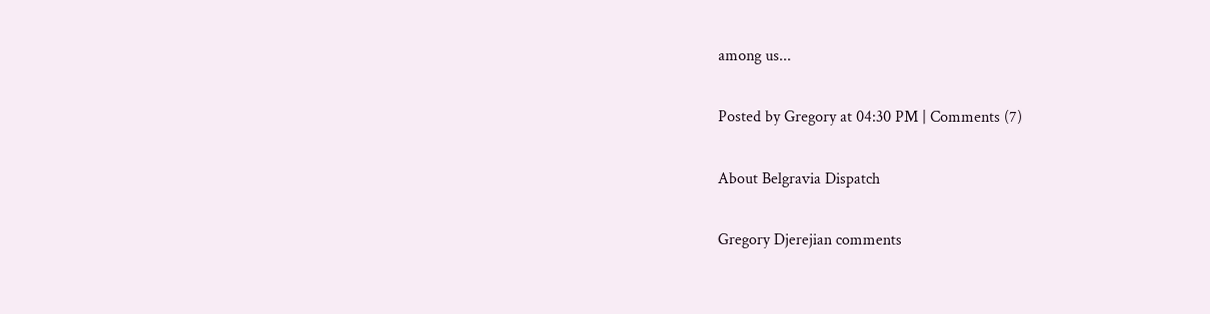among us...

Posted by Gregory at 04:30 PM | Comments (7)

About Belgravia Dispatch

Gregory Djerejian comments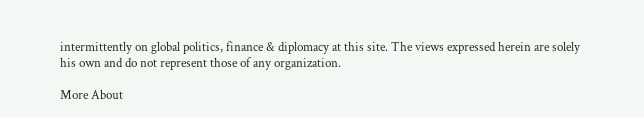intermittently on global politics, finance & diplomacy at this site. The views expressed herein are solely his own and do not represent those of any organization.

More About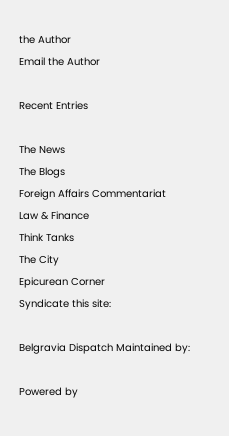the Author
Email the Author

Recent Entries

The News
The Blogs
Foreign Affairs Commentariat
Law & Finance
Think Tanks
The City
Epicurean Corner
Syndicate this site:

Belgravia Dispatch Maintained by:

Powered by